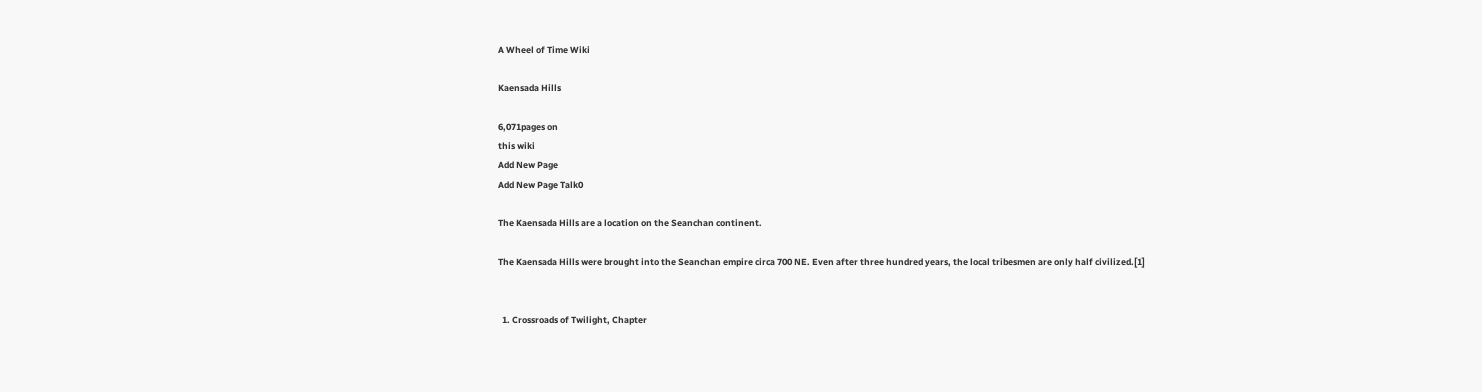A Wheel of Time Wiki

Kaensada Hills

6,071pages on
this wiki
Add New Page
Add New Page Talk0

The Kaensada Hills are a location on the Seanchan continent.

The Kaensada Hills were brought into the Seanchan empire circa 700 NE. Even after three hundred years, the local tribesmen are only half civilized.[1]


  1. Crossroads of Twilight, Chapter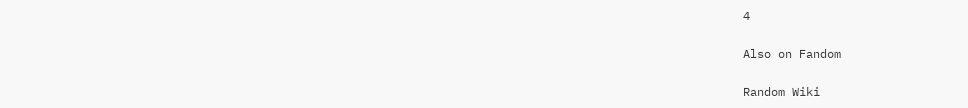4

Also on Fandom

Random Wiki